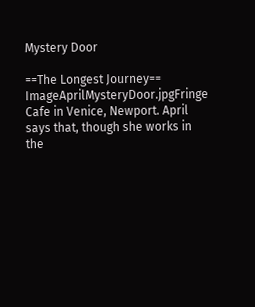Mystery Door

==The Longest Journey==
ImageAprilMysteryDoor.jpgFringe Cafe in Venice, Newport. April says that, though she works in the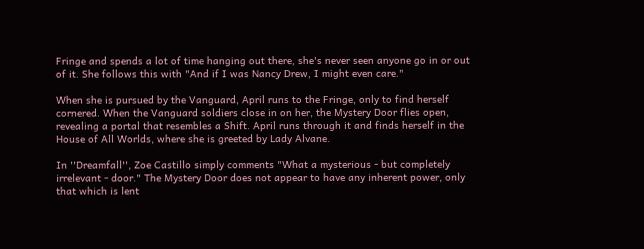Fringe and spends a lot of time hanging out there, she's never seen anyone go in or out of it. She follows this with "And if I was Nancy Drew, I might even care."

When she is pursued by the Vanguard, April runs to the Fringe, only to find herself cornered. When the Vanguard soldiers close in on her, the Mystery Door flies open, revealing a portal that resembles a Shift. April runs through it and finds herself in the House of All Worlds, where she is greeted by Lady Alvane.

In ''Dreamfall'', Zoe Castillo simply comments "What a mysterious - but completely irrelevant - door." The Mystery Door does not appear to have any inherent power, only that which is lent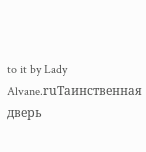to it by Lady Alvane.ruТаинственная дверь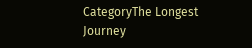CategoryThe Longest Journey